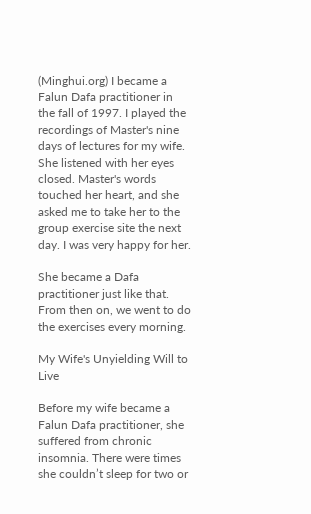(Minghui.org) I became a Falun Dafa practitioner in the fall of 1997. I played the recordings of Master's nine days of lectures for my wife. She listened with her eyes closed. Master's words touched her heart, and she asked me to take her to the group exercise site the next day. I was very happy for her.

She became a Dafa practitioner just like that. From then on, we went to do the exercises every morning.

My Wife's Unyielding Will to Live

Before my wife became a Falun Dafa practitioner, she suffered from chronic insomnia. There were times she couldn’t sleep for two or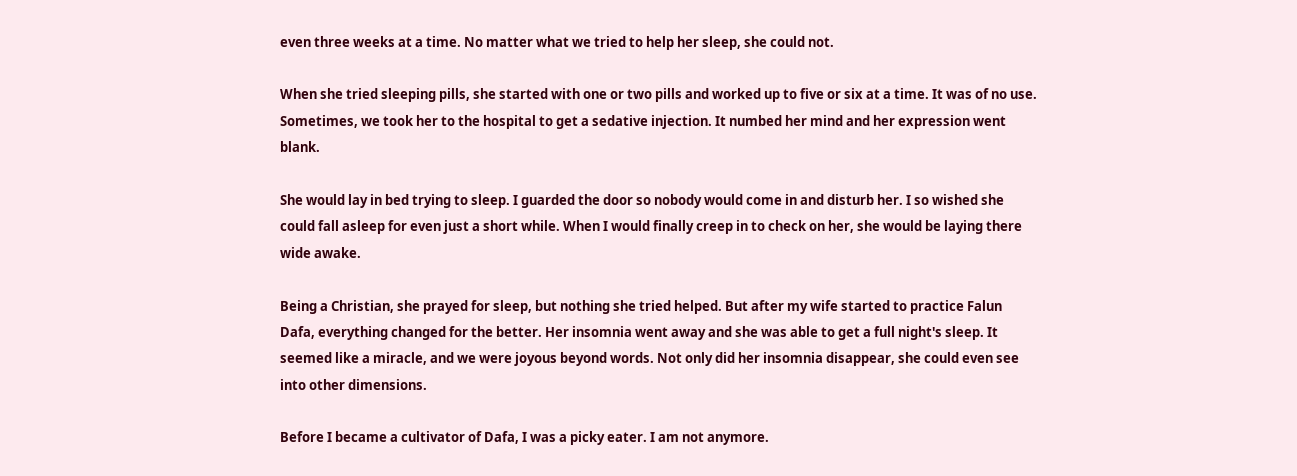even three weeks at a time. No matter what we tried to help her sleep, she could not.

When she tried sleeping pills, she started with one or two pills and worked up to five or six at a time. It was of no use. Sometimes, we took her to the hospital to get a sedative injection. It numbed her mind and her expression went blank.

She would lay in bed trying to sleep. I guarded the door so nobody would come in and disturb her. I so wished she could fall asleep for even just a short while. When I would finally creep in to check on her, she would be laying there wide awake.

Being a Christian, she prayed for sleep, but nothing she tried helped. But after my wife started to practice Falun Dafa, everything changed for the better. Her insomnia went away and she was able to get a full night's sleep. It seemed like a miracle, and we were joyous beyond words. Not only did her insomnia disappear, she could even see into other dimensions.

Before I became a cultivator of Dafa, I was a picky eater. I am not anymore.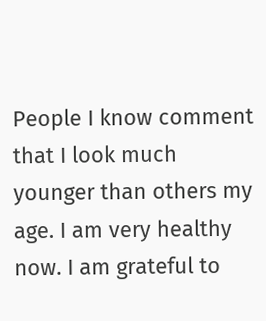People I know comment that I look much younger than others my age. I am very healthy now. I am grateful to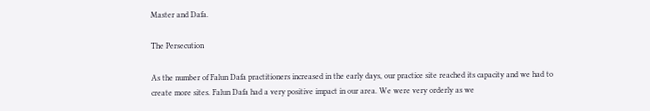Master and Dafa.

The Persecution

As the number of Falun Dafa practitioners increased in the early days, our practice site reached its capacity and we had to create more sites. Falun Dafa had a very positive impact in our area. We were very orderly as we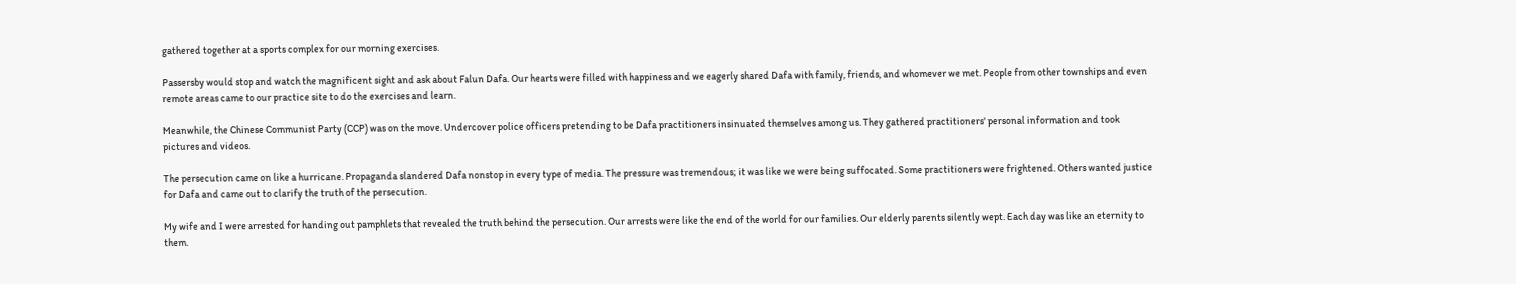gathered together at a sports complex for our morning exercises.

Passersby would stop and watch the magnificent sight and ask about Falun Dafa. Our hearts were filled with happiness and we eagerly shared Dafa with family, friends, and whomever we met. People from other townships and even remote areas came to our practice site to do the exercises and learn.

Meanwhile, the Chinese Communist Party (CCP) was on the move. Undercover police officers pretending to be Dafa practitioners insinuated themselves among us. They gathered practitioners' personal information and took pictures and videos.

The persecution came on like a hurricane. Propaganda slandered Dafa nonstop in every type of media. The pressure was tremendous; it was like we were being suffocated. Some practitioners were frightened. Others wanted justice for Dafa and came out to clarify the truth of the persecution.

My wife and I were arrested for handing out pamphlets that revealed the truth behind the persecution. Our arrests were like the end of the world for our families. Our elderly parents silently wept. Each day was like an eternity to them.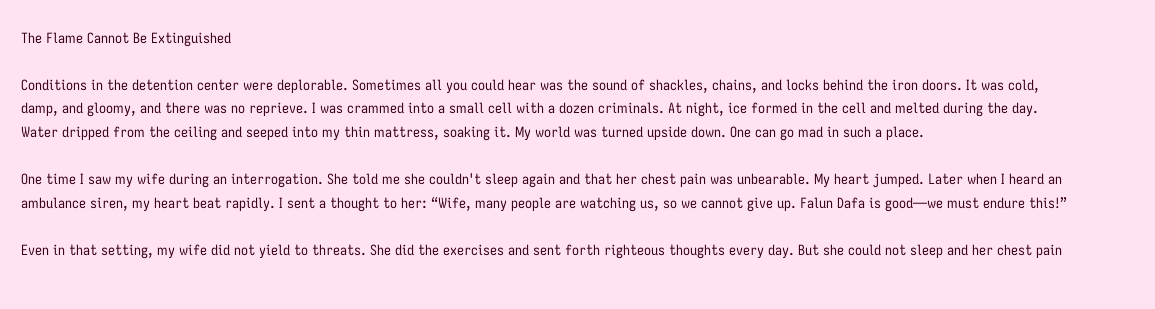The Flame Cannot Be Extinguished

Conditions in the detention center were deplorable. Sometimes all you could hear was the sound of shackles, chains, and locks behind the iron doors. It was cold, damp, and gloomy, and there was no reprieve. I was crammed into a small cell with a dozen criminals. At night, ice formed in the cell and melted during the day. Water dripped from the ceiling and seeped into my thin mattress, soaking it. My world was turned upside down. One can go mad in such a place.

One time I saw my wife during an interrogation. She told me she couldn't sleep again and that her chest pain was unbearable. My heart jumped. Later when I heard an ambulance siren, my heart beat rapidly. I sent a thought to her: “Wife, many people are watching us, so we cannot give up. Falun Dafa is good—we must endure this!”

Even in that setting, my wife did not yield to threats. She did the exercises and sent forth righteous thoughts every day. But she could not sleep and her chest pain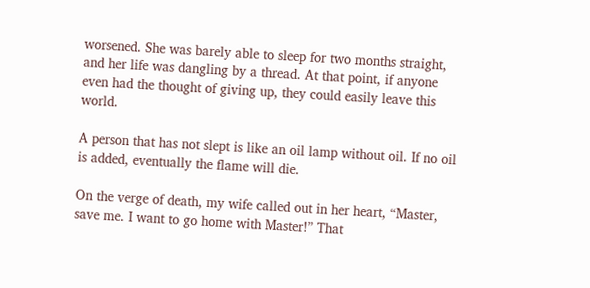worsened. She was barely able to sleep for two months straight, and her life was dangling by a thread. At that point, if anyone even had the thought of giving up, they could easily leave this world.

A person that has not slept is like an oil lamp without oil. If no oil is added, eventually the flame will die.

On the verge of death, my wife called out in her heart, “Master, save me. I want to go home with Master!” That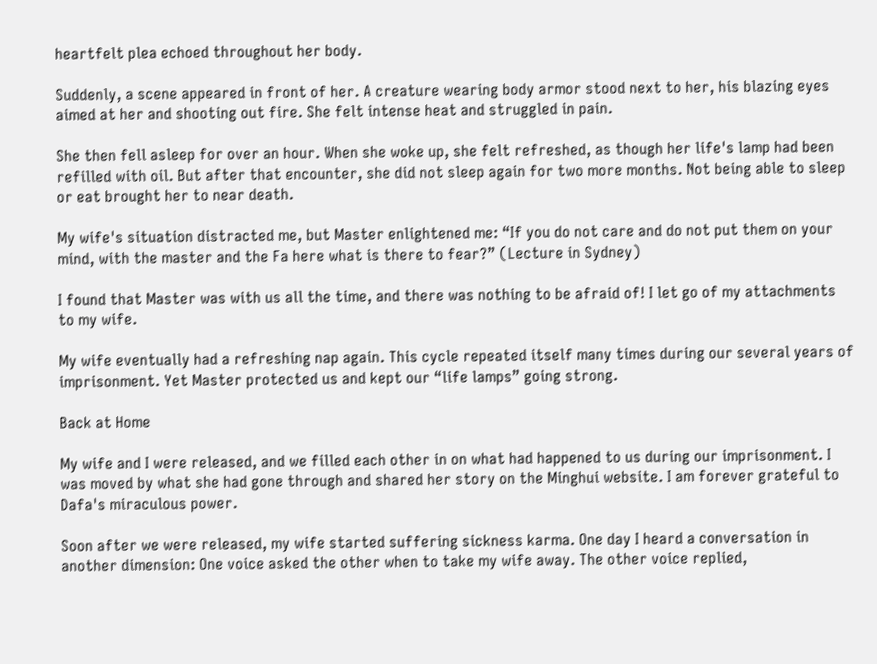heartfelt plea echoed throughout her body.

Suddenly, a scene appeared in front of her. A creature wearing body armor stood next to her, his blazing eyes aimed at her and shooting out fire. She felt intense heat and struggled in pain.

She then fell asleep for over an hour. When she woke up, she felt refreshed, as though her life's lamp had been refilled with oil. But after that encounter, she did not sleep again for two more months. Not being able to sleep or eat brought her to near death.

My wife's situation distracted me, but Master enlightened me: “If you do not care and do not put them on your mind, with the master and the Fa here what is there to fear?” (Lecture in Sydney)

I found that Master was with us all the time, and there was nothing to be afraid of! I let go of my attachments to my wife.

My wife eventually had a refreshing nap again. This cycle repeated itself many times during our several years of imprisonment. Yet Master protected us and kept our “life lamps” going strong.

Back at Home

My wife and I were released, and we filled each other in on what had happened to us during our imprisonment. I was moved by what she had gone through and shared her story on the Minghui website. I am forever grateful to Dafa's miraculous power.

Soon after we were released, my wife started suffering sickness karma. One day I heard a conversation in another dimension: One voice asked the other when to take my wife away. The other voice replied,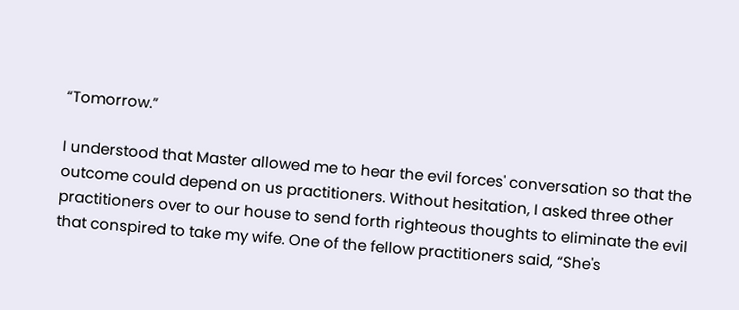“Tomorrow.”

I understood that Master allowed me to hear the evil forces' conversation so that the outcome could depend on us practitioners. Without hesitation, I asked three other practitioners over to our house to send forth righteous thoughts to eliminate the evil that conspired to take my wife. One of the fellow practitioners said, “She's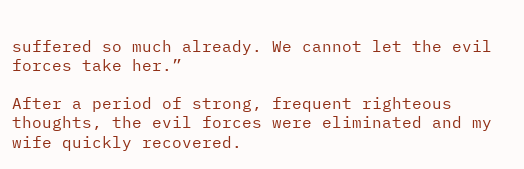suffered so much already. We cannot let the evil forces take her.”

After a period of strong, frequent righteous thoughts, the evil forces were eliminated and my wife quickly recovered.